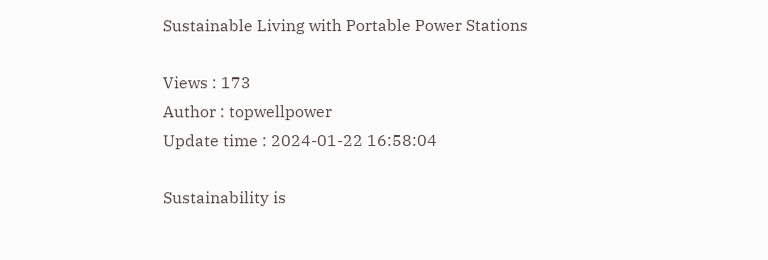Sustainable Living with Portable Power Stations

Views : 173
Author : topwellpower
Update time : 2024-01-22 16:58:04

Sustainability is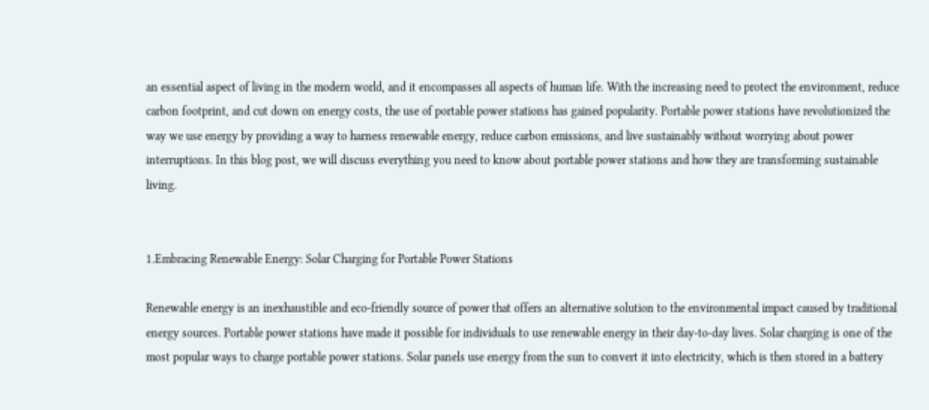an essential aspect of living in the modern world, and it encompasses all aspects of human life. With the increasing need to protect the environment, reduce carbon footprint, and cut down on energy costs, the use of portable power stations has gained popularity. Portable power stations have revolutionized the way we use energy by providing a way to harness renewable energy, reduce carbon emissions, and live sustainably without worrying about power interruptions. In this blog post, we will discuss everything you need to know about portable power stations and how they are transforming sustainable living.


1.Embracing Renewable Energy: Solar Charging for Portable Power Stations

Renewable energy is an inexhaustible and eco-friendly source of power that offers an alternative solution to the environmental impact caused by traditional energy sources. Portable power stations have made it possible for individuals to use renewable energy in their day-to-day lives. Solar charging is one of the most popular ways to charge portable power stations. Solar panels use energy from the sun to convert it into electricity, which is then stored in a battery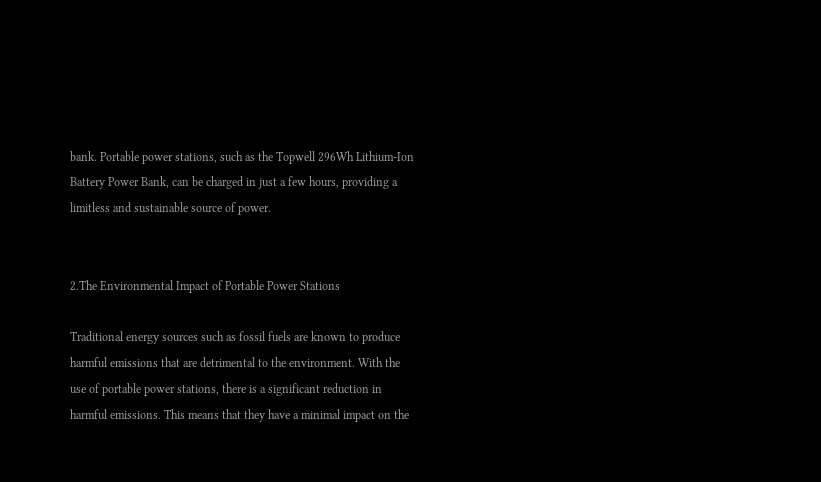bank. Portable power stations, such as the Topwell 296Wh Lithium-Ion Battery Power Bank, can be charged in just a few hours, providing a limitless and sustainable source of power.


2.The Environmental Impact of Portable Power Stations

Traditional energy sources such as fossil fuels are known to produce harmful emissions that are detrimental to the environment. With the use of portable power stations, there is a significant reduction in harmful emissions. This means that they have a minimal impact on the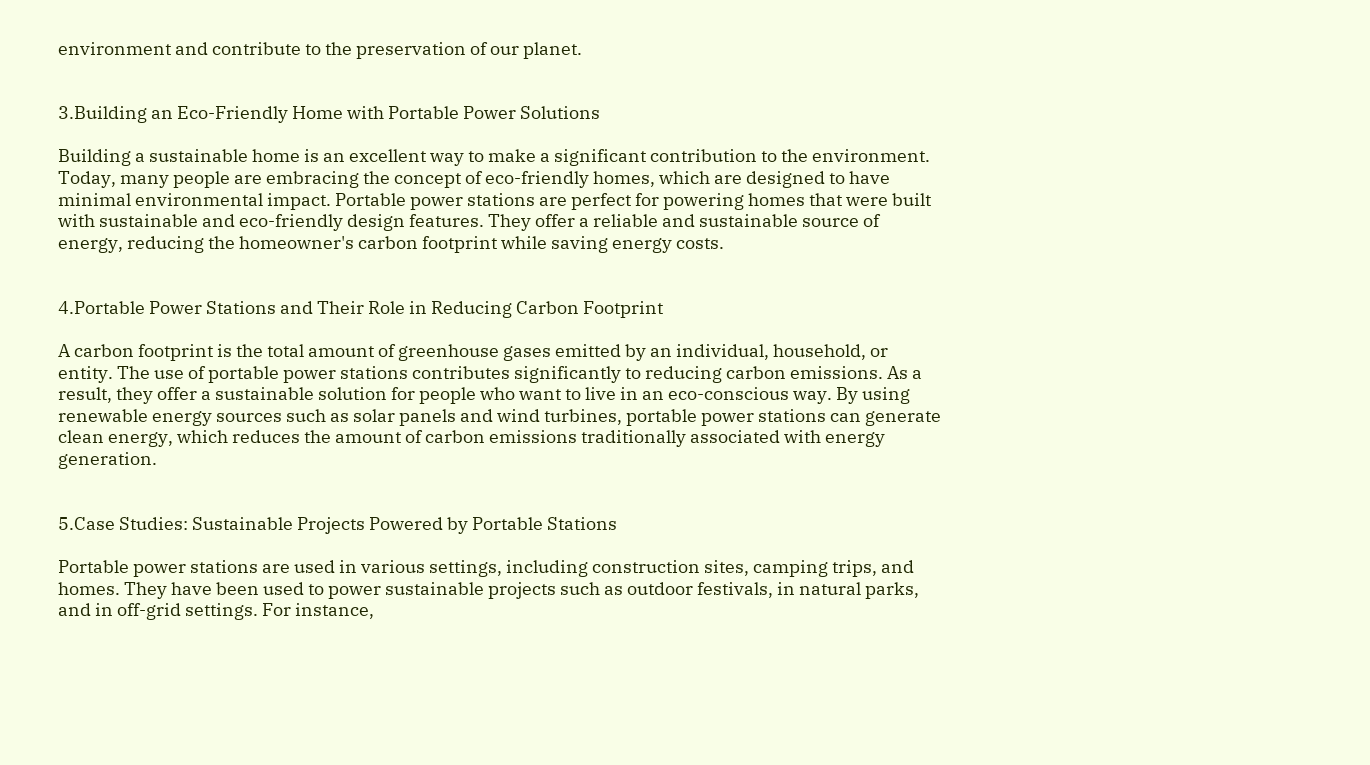environment and contribute to the preservation of our planet.


3.Building an Eco-Friendly Home with Portable Power Solutions

Building a sustainable home is an excellent way to make a significant contribution to the environment. Today, many people are embracing the concept of eco-friendly homes, which are designed to have minimal environmental impact. Portable power stations are perfect for powering homes that were built with sustainable and eco-friendly design features. They offer a reliable and sustainable source of energy, reducing the homeowner's carbon footprint while saving energy costs.


4.Portable Power Stations and Their Role in Reducing Carbon Footprint

A carbon footprint is the total amount of greenhouse gases emitted by an individual, household, or entity. The use of portable power stations contributes significantly to reducing carbon emissions. As a result, they offer a sustainable solution for people who want to live in an eco-conscious way. By using renewable energy sources such as solar panels and wind turbines, portable power stations can generate clean energy, which reduces the amount of carbon emissions traditionally associated with energy generation.


5.Case Studies: Sustainable Projects Powered by Portable Stations

Portable power stations are used in various settings, including construction sites, camping trips, and homes. They have been used to power sustainable projects such as outdoor festivals, in natural parks, and in off-grid settings. For instance,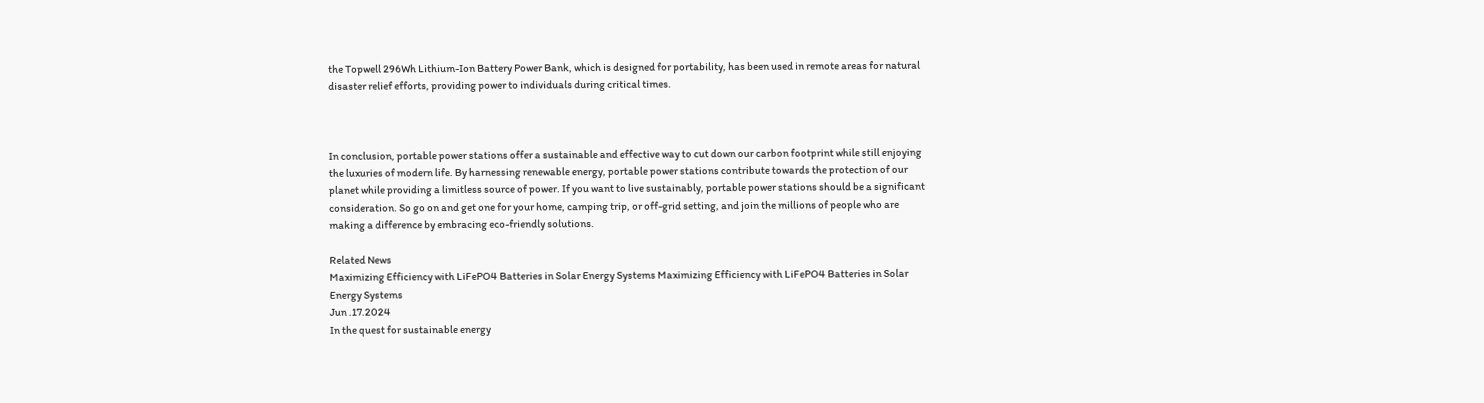the Topwell 296Wh Lithium-Ion Battery Power Bank, which is designed for portability, has been used in remote areas for natural disaster relief efforts, providing power to individuals during critical times.



In conclusion, portable power stations offer a sustainable and effective way to cut down our carbon footprint while still enjoying the luxuries of modern life. By harnessing renewable energy, portable power stations contribute towards the protection of our planet while providing a limitless source of power. If you want to live sustainably, portable power stations should be a significant consideration. So go on and get one for your home, camping trip, or off-grid setting, and join the millions of people who are making a difference by embracing eco-friendly solutions.

Related News
Maximizing Efficiency with LiFePO4 Batteries in Solar Energy Systems Maximizing Efficiency with LiFePO4 Batteries in Solar Energy Systems
Jun .17.2024
In the quest for sustainable energy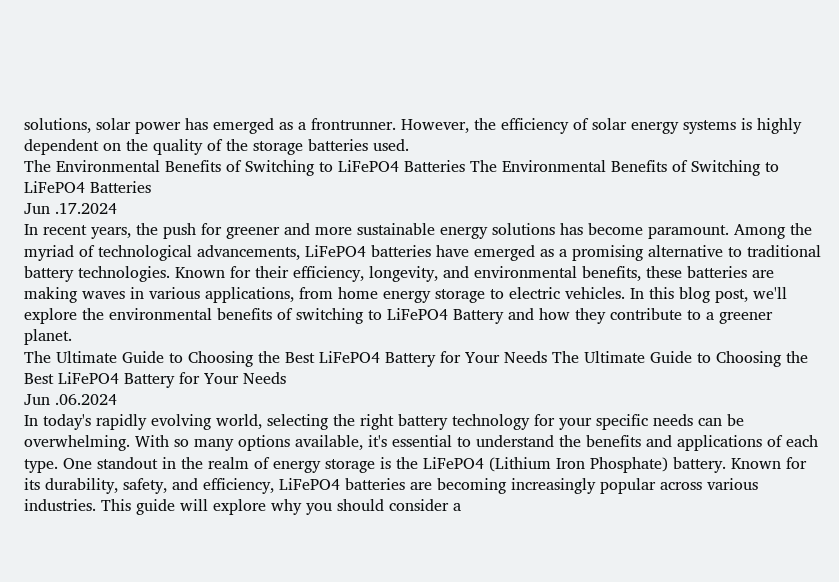solutions, solar power has emerged as a frontrunner. However, the efficiency of solar energy systems is highly dependent on the quality of the storage batteries used.
The Environmental Benefits of Switching to LiFePO4 Batteries The Environmental Benefits of Switching to LiFePO4 Batteries
Jun .17.2024
In recent years, the push for greener and more sustainable energy solutions has become paramount. Among the myriad of technological advancements, LiFePO4 batteries have emerged as a promising alternative to traditional battery technologies. Known for their efficiency, longevity, and environmental benefits, these batteries are making waves in various applications, from home energy storage to electric vehicles. In this blog post, we'll explore the environmental benefits of switching to LiFePO4 Battery and how they contribute to a greener planet.
The Ultimate Guide to Choosing the Best LiFePO4 Battery for Your Needs The Ultimate Guide to Choosing the Best LiFePO4 Battery for Your Needs
Jun .06.2024
In today's rapidly evolving world, selecting the right battery technology for your specific needs can be overwhelming. With so many options available, it's essential to understand the benefits and applications of each type. One standout in the realm of energy storage is the LiFePO4 (Lithium Iron Phosphate) battery. Known for its durability, safety, and efficiency, LiFePO4 batteries are becoming increasingly popular across various industries. This guide will explore why you should consider a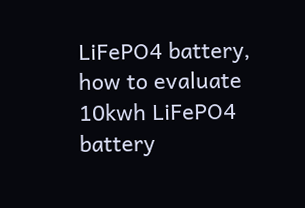LiFePO4 battery, how to evaluate 10kwh LiFePO4 battery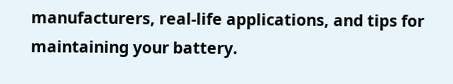manufacturers, real-life applications, and tips for maintaining your battery.